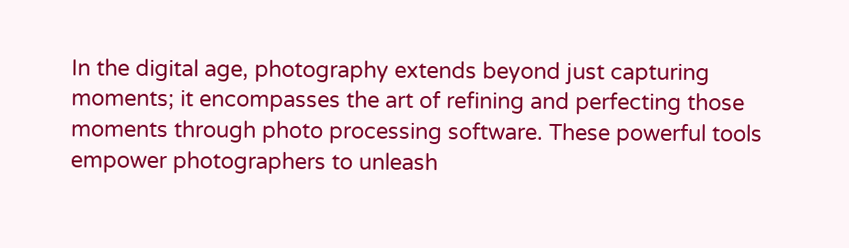In the digital age, photography extends beyond just capturing moments; it encompasses the art of refining and perfecting those moments through photo processing software. These powerful tools empower photographers to unleash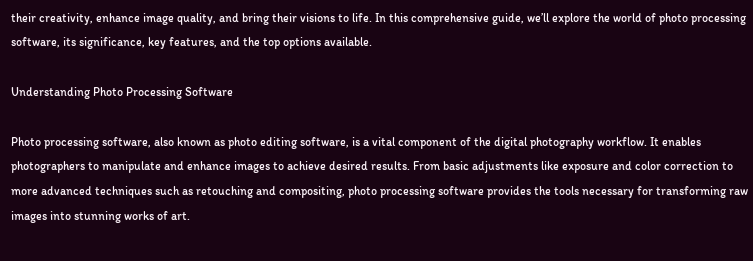their creativity, enhance image quality, and bring their visions to life. In this comprehensive guide, we’ll explore the world of photo processing software, its significance, key features, and the top options available.

Understanding Photo Processing Software

Photo processing software, also known as photo editing software, is a vital component of the digital photography workflow. It enables photographers to manipulate and enhance images to achieve desired results. From basic adjustments like exposure and color correction to more advanced techniques such as retouching and compositing, photo processing software provides the tools necessary for transforming raw images into stunning works of art.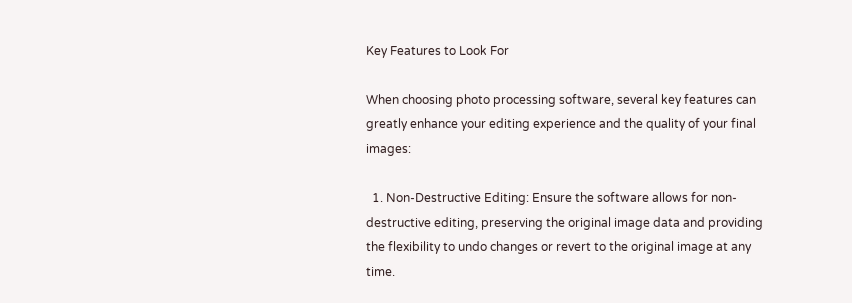Key Features to Look For

When choosing photo processing software, several key features can greatly enhance your editing experience and the quality of your final images:

  1. Non-Destructive Editing: Ensure the software allows for non-destructive editing, preserving the original image data and providing the flexibility to undo changes or revert to the original image at any time.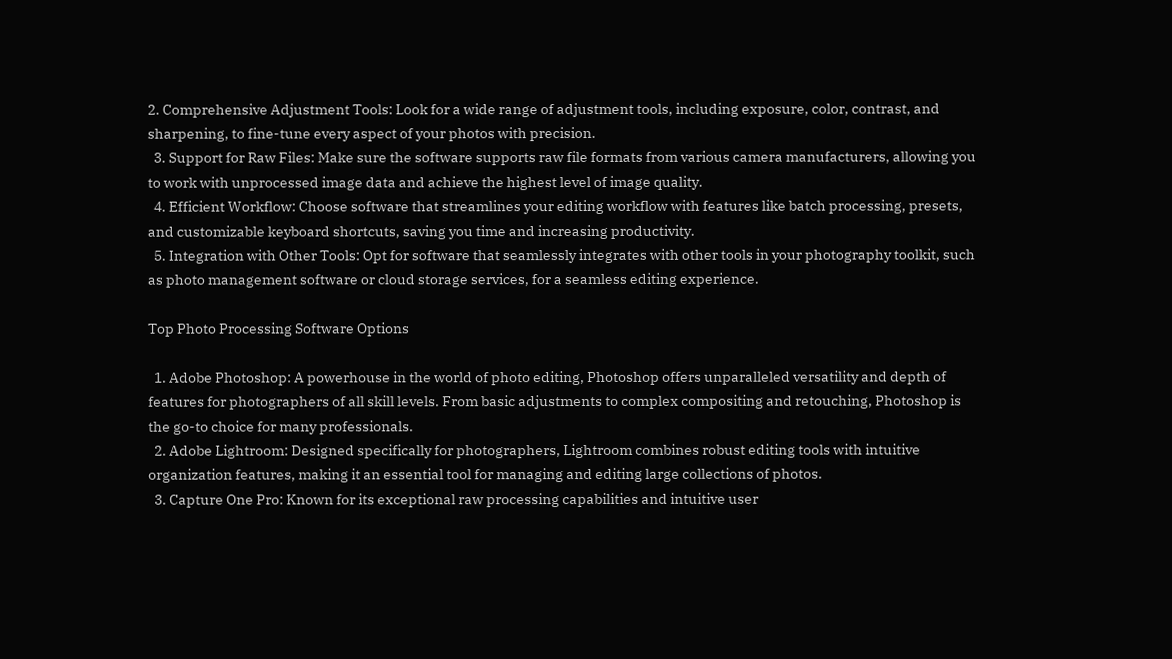2. Comprehensive Adjustment Tools: Look for a wide range of adjustment tools, including exposure, color, contrast, and sharpening, to fine-tune every aspect of your photos with precision.
  3. Support for Raw Files: Make sure the software supports raw file formats from various camera manufacturers, allowing you to work with unprocessed image data and achieve the highest level of image quality.
  4. Efficient Workflow: Choose software that streamlines your editing workflow with features like batch processing, presets, and customizable keyboard shortcuts, saving you time and increasing productivity.
  5. Integration with Other Tools: Opt for software that seamlessly integrates with other tools in your photography toolkit, such as photo management software or cloud storage services, for a seamless editing experience.

Top Photo Processing Software Options

  1. Adobe Photoshop: A powerhouse in the world of photo editing, Photoshop offers unparalleled versatility and depth of features for photographers of all skill levels. From basic adjustments to complex compositing and retouching, Photoshop is the go-to choice for many professionals.
  2. Adobe Lightroom: Designed specifically for photographers, Lightroom combines robust editing tools with intuitive organization features, making it an essential tool for managing and editing large collections of photos.
  3. Capture One Pro: Known for its exceptional raw processing capabilities and intuitive user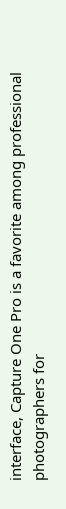interface, Capture One Pro is a favorite among professional photographers for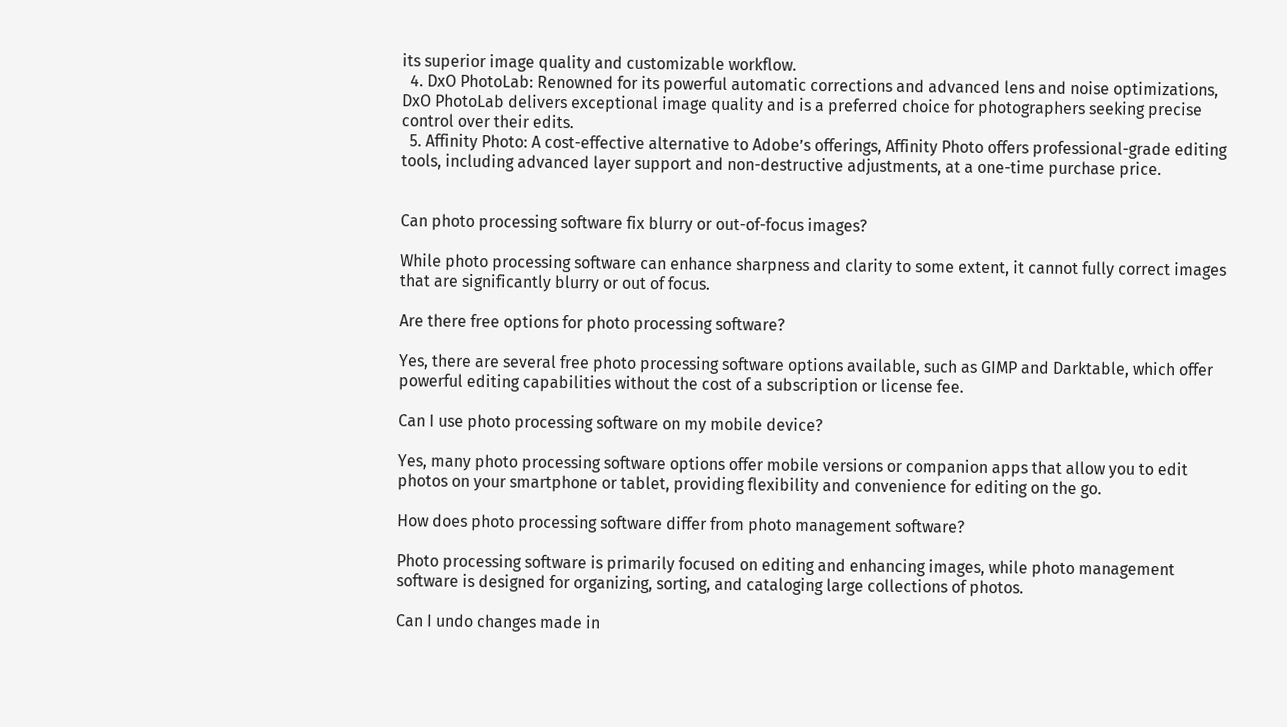its superior image quality and customizable workflow.
  4. DxO PhotoLab: Renowned for its powerful automatic corrections and advanced lens and noise optimizations, DxO PhotoLab delivers exceptional image quality and is a preferred choice for photographers seeking precise control over their edits.
  5. Affinity Photo: A cost-effective alternative to Adobe’s offerings, Affinity Photo offers professional-grade editing tools, including advanced layer support and non-destructive adjustments, at a one-time purchase price.


Can photo processing software fix blurry or out-of-focus images?

While photo processing software can enhance sharpness and clarity to some extent, it cannot fully correct images that are significantly blurry or out of focus.

Are there free options for photo processing software?

Yes, there are several free photo processing software options available, such as GIMP and Darktable, which offer powerful editing capabilities without the cost of a subscription or license fee.

Can I use photo processing software on my mobile device?

Yes, many photo processing software options offer mobile versions or companion apps that allow you to edit photos on your smartphone or tablet, providing flexibility and convenience for editing on the go.

How does photo processing software differ from photo management software?

Photo processing software is primarily focused on editing and enhancing images, while photo management software is designed for organizing, sorting, and cataloging large collections of photos.

Can I undo changes made in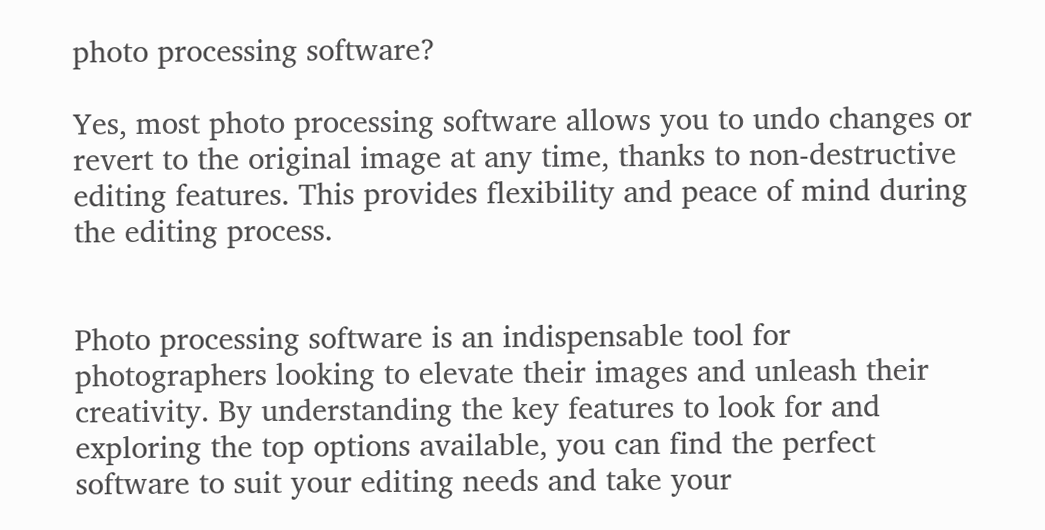photo processing software?

Yes, most photo processing software allows you to undo changes or revert to the original image at any time, thanks to non-destructive editing features. This provides flexibility and peace of mind during the editing process.


Photo processing software is an indispensable tool for photographers looking to elevate their images and unleash their creativity. By understanding the key features to look for and exploring the top options available, you can find the perfect software to suit your editing needs and take your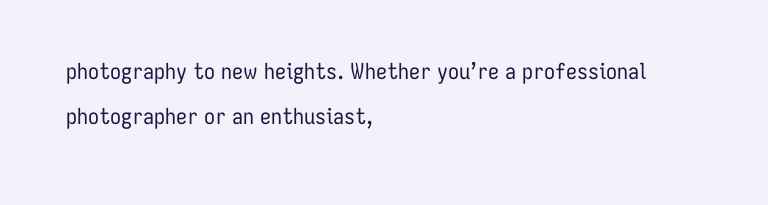photography to new heights. Whether you’re a professional photographer or an enthusiast,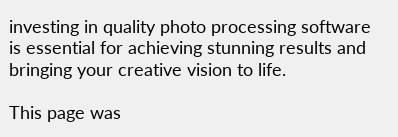investing in quality photo processing software is essential for achieving stunning results and bringing your creative vision to life.

This page was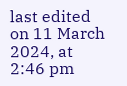last edited on 11 March 2024, at 2:46 pm